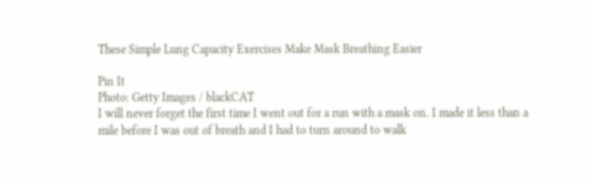These Simple Lung Capacity Exercises Make Mask Breathing Easier

Pin It
Photo: Getty Images / blackCAT
I will never forget the first time I went out for a run with a mask on. I made it less than a mile before I was out of breath and I had to turn around to walk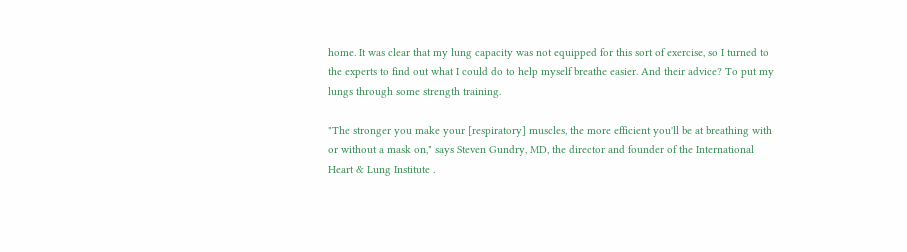home. It was clear that my lung capacity was not equipped for this sort of exercise, so I turned to the experts to find out what I could do to help myself breathe easier. And their advice? To put my lungs through some strength training.

"The stronger you make your [respiratory] muscles, the more efficient you'll be at breathing with or without a mask on," says Steven Gundry, MD, the director and founder of the International Heart & Lung Institute .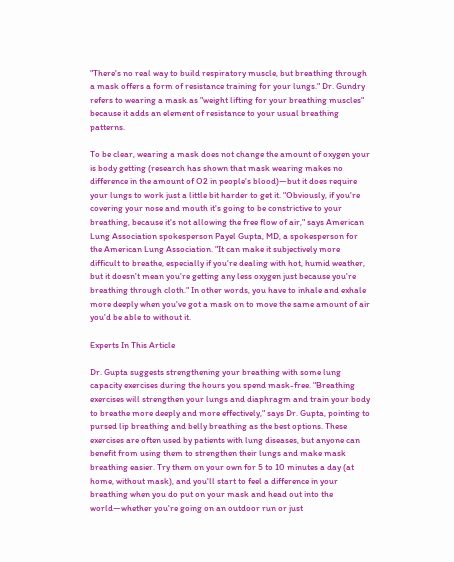"There's no real way to build respiratory muscle, but breathing through a mask offers a form of resistance training for your lungs." Dr. Gundry refers to wearing a mask as "weight lifting for your breathing muscles" because it adds an element of resistance to your usual breathing patterns.

To be clear, wearing a mask does not change the amount of oxygen your is body getting (research has shown that mask wearing makes no difference in the amount of O2 in people's blood)—but it does require your lungs to work just a little bit harder to get it. "Obviously, if you're covering your nose and mouth it's going to be constrictive to your breathing, because it's not allowing the free flow of air," says American Lung Association spokesperson Payel Gupta, MD, a spokesperson for the American Lung Association. "It can make it subjectively more difficult to breathe, especially if you're dealing with hot, humid weather, but it doesn't mean you're getting any less oxygen just because you're breathing through cloth." In other words, you have to inhale and exhale more deeply when you've got a mask on to move the same amount of air you'd be able to without it.

Experts In This Article

Dr. Gupta suggests strengthening your breathing with some lung capacity exercises during the hours you spend mask-free. "Breathing exercises will strengthen your lungs and diaphragm and train your body to breathe more deeply and more effectively," says Dr. Gupta, pointing to pursed lip breathing and belly breathing as the best options. These exercises are often used by patients with lung diseases, but anyone can benefit from using them to strengthen their lungs and make mask breathing easier. Try them on your own for 5 to 10 minutes a day (at home, without mask), and you'll start to feel a difference in your breathing when you do put on your mask and head out into the world—whether you're going on an outdoor run or just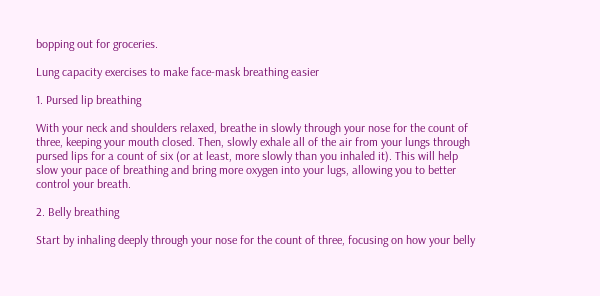bopping out for groceries.

Lung capacity exercises to make face-mask breathing easier

1. Pursed lip breathing

With your neck and shoulders relaxed, breathe in slowly through your nose for the count of three, keeping your mouth closed. Then, slowly exhale all of the air from your lungs through pursed lips for a count of six (or at least, more slowly than you inhaled it). This will help slow your pace of breathing and bring more oxygen into your lugs, allowing you to better control your breath.

2. Belly breathing

Start by inhaling deeply through your nose for the count of three, focusing on how your belly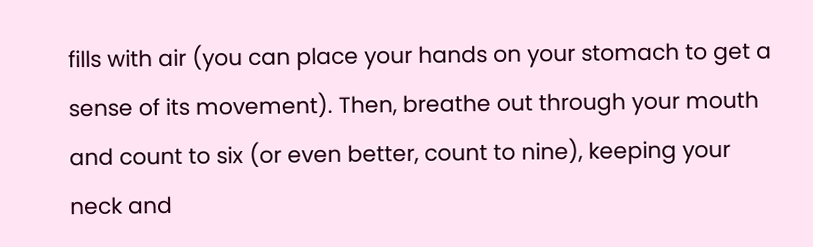fills with air (you can place your hands on your stomach to get a sense of its movement). Then, breathe out through your mouth and count to six (or even better, count to nine), keeping your neck and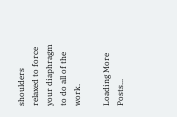shoulders relaxed to force your diaphragm to do all of the work.

Loading More Posts...